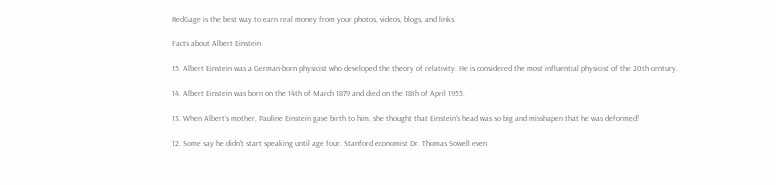RedGage is the best way to earn real money from your photos, videos, blogs, and links.

Facts about Albert Einstein

15. Albert Einstein was a German-born physicist who developed the theory of relativity. He is considered the most influential physicist of the 20th century.

14. Albert Einstein was born on the 14th of March 1879 and died on the 18th of April 1955.

13. When Albert’s mother, Pauline Einstein gave birth to him, she thought that Einstein's head was so big and misshapen that he was deformed!

12. Some say he didn't start speaking until age four. Stanford economist Dr. Thomas Sowell even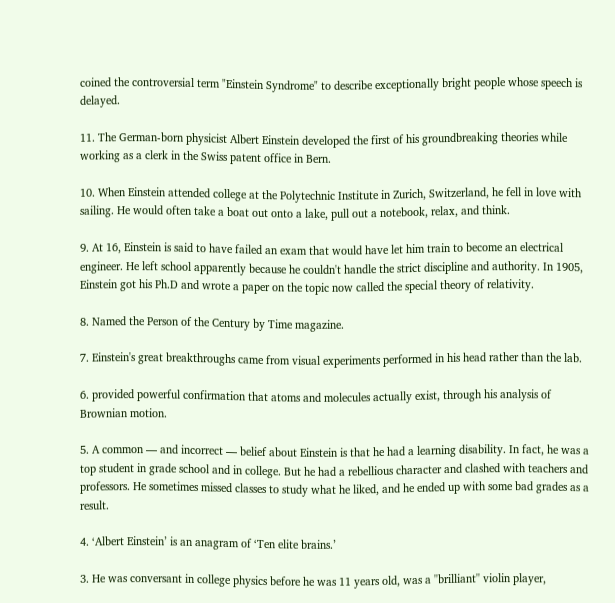coined the controversial term "Einstein Syndrome" to describe exceptionally bright people whose speech is delayed.

11. The German-born physicist Albert Einstein developed the first of his groundbreaking theories while working as a clerk in the Swiss patent office in Bern.

10. When Einstein attended college at the Polytechnic Institute in Zurich, Switzerland, he fell in love with sailing. He would often take a boat out onto a lake, pull out a notebook, relax, and think.

9. At 16, Einstein is said to have failed an exam that would have let him train to become an electrical engineer. He left school apparently because he couldn't handle the strict discipline and authority. In 1905, Einstein got his Ph.D and wrote a paper on the topic now called the special theory of relativity.

8. Named the Person of the Century by Time magazine.

7. Einstein's great breakthroughs came from visual experiments performed in his head rather than the lab.

6. provided powerful confirmation that atoms and molecules actually exist, through his analysis of Brownian motion.

5. A common — and incorrect — belief about Einstein is that he had a learning disability. In fact, he was a top student in grade school and in college. But he had a rebellious character and clashed with teachers and professors. He sometimes missed classes to study what he liked, and he ended up with some bad grades as a result.

4. ‘Albert Einstein’ is an anagram of ‘Ten elite brains.’

3. He was conversant in college physics before he was 11 years old, was a ''brilliant'' violin player,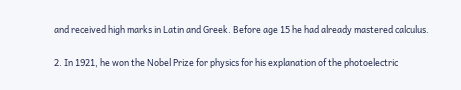and received high marks in Latin and Greek. Before age 15 he had already mastered calculus.

2. In 1921, he won the Nobel Prize for physics for his explanation of the photoelectric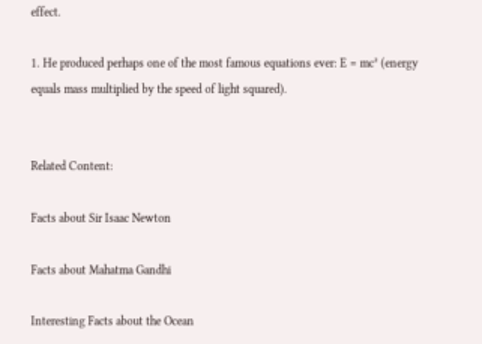effect.

1. He produced perhaps one of the most famous equations ever: E = mc² (energy equals mass multiplied by the speed of light squared).


Related Content:

Facts about Sir Isaac Newton

Facts about Mahatma Gandhi

Interesting Facts about the Ocean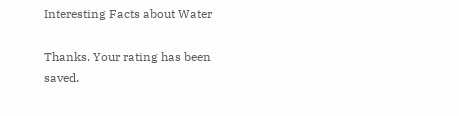Interesting Facts about Water

Thanks. Your rating has been saved.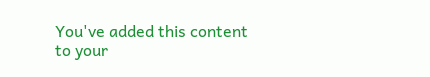You've added this content to your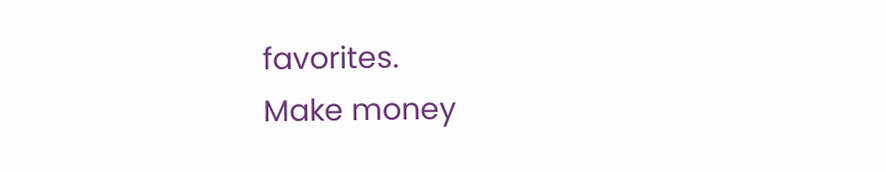favorites.
Make money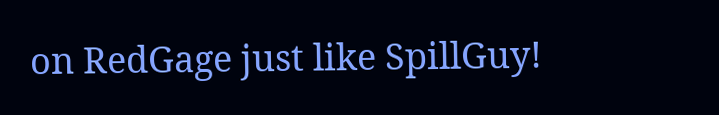on RedGage just like SpillGuy!